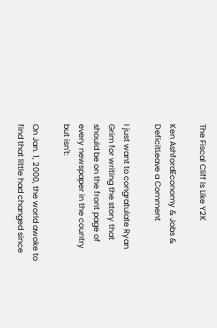The Fiscal Cliff Is Like Y2K

Ken AshfordEconomy & Jobs & DeficitLeave a Comment

I just want to congratulate Ryan Grim for writing the story that should be on the front page of every newspaper in the country but isn't:

On Jan. 1, 2000, the world awoke to find that little had changed since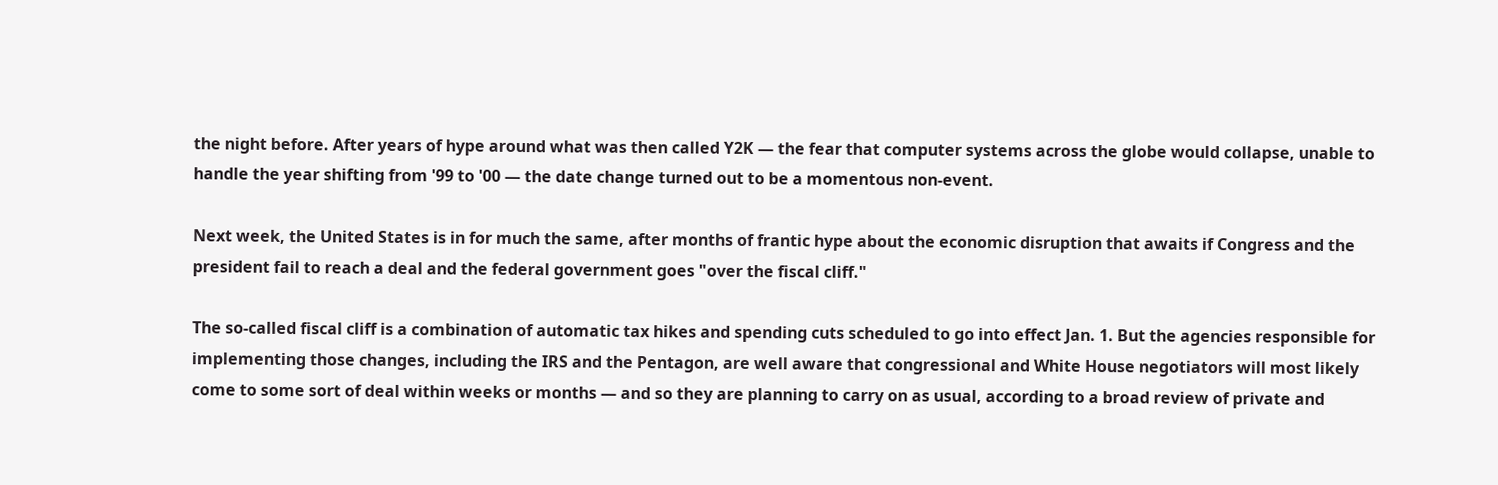the night before. After years of hype around what was then called Y2K — the fear that computer systems across the globe would collapse, unable to handle the year shifting from '99 to '00 — the date change turned out to be a momentous non-event.

Next week, the United States is in for much the same, after months of frantic hype about the economic disruption that awaits if Congress and the president fail to reach a deal and the federal government goes "over the fiscal cliff."

The so-called fiscal cliff is a combination of automatic tax hikes and spending cuts scheduled to go into effect Jan. 1. But the agencies responsible for implementing those changes, including the IRS and the Pentagon, are well aware that congressional and White House negotiators will most likely come to some sort of deal within weeks or months — and so they are planning to carry on as usual, according to a broad review of private and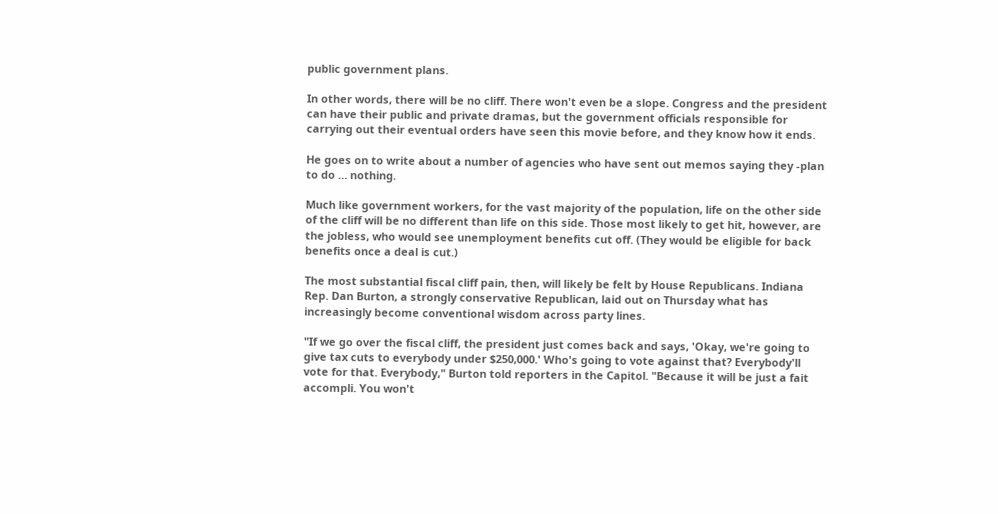public government plans.

In other words, there will be no cliff. There won't even be a slope. Congress and the president can have their public and private dramas, but the government officials responsible for carrying out their eventual orders have seen this movie before, and they know how it ends.

He goes on to write about a number of agencies who have sent out memos saying they -plan to do … nothing.

Much like government workers, for the vast majority of the population, life on the other side of the cliff will be no different than life on this side. Those most likely to get hit, however, are the jobless, who would see unemployment benefits cut off. (They would be eligible for back benefits once a deal is cut.)

The most substantial fiscal cliff pain, then, will likely be felt by House Republicans. Indiana Rep. Dan Burton, a strongly conservative Republican, laid out on Thursday what has increasingly become conventional wisdom across party lines.

"If we go over the fiscal cliff, the president just comes back and says, 'Okay, we're going to give tax cuts to everybody under $250,000.' Who's going to vote against that? Everybody'll vote for that. Everybody," Burton told reporters in the Capitol. "Because it will be just a fait accompli. You won't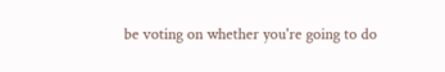be voting on whether you're going to do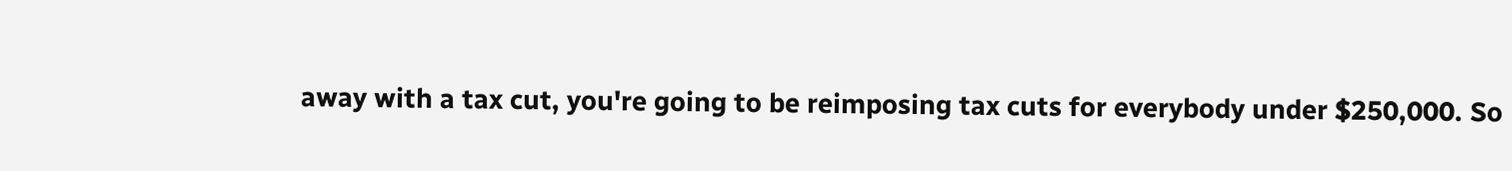away with a tax cut, you're going to be reimposing tax cuts for everybody under $250,000. So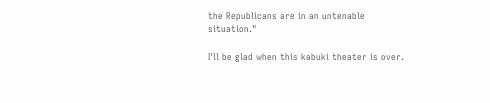the Republicans are in an untenable situation."

I'll be glad when this kabuki theater is over.